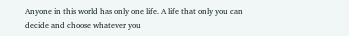Anyone in this world has only one life. A life that only you can decide and choose whatever you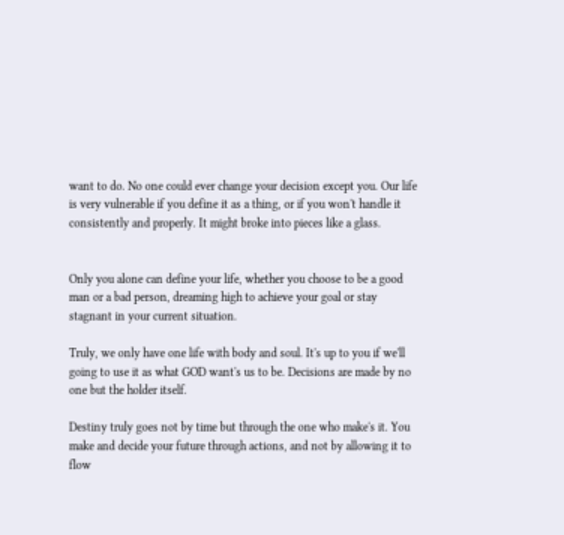want to do. No one could ever change your decision except you. Our life is very vulnerable if you define it as a thing, or if you won't handle it consistently and properly. It might broke into pieces like a glass.


Only you alone can define your life, whether you choose to be a good man or a bad person, dreaming high to achieve your goal or stay stagnant in your current situation.

Truly, we only have one life with body and soul. It's up to you if we'll going to use it as what GOD want's us to be. Decisions are made by no one but the holder itself.

Destiny truly goes not by time but through the one who make's it. You make and decide your future through actions, and not by allowing it to flow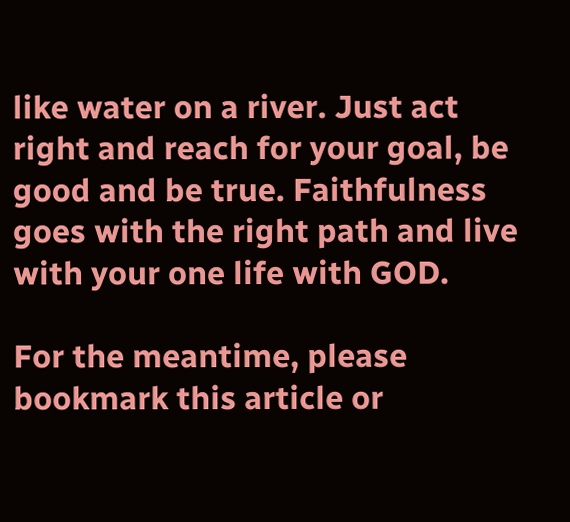like water on a river. Just act right and reach for your goal, be good and be true. Faithfulness goes with the right path and live with your one life with GOD.

For the meantime, please bookmark this article or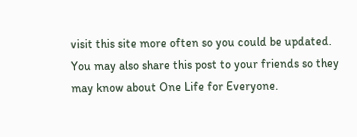visit this site more often so you could be updated. You may also share this post to your friends so they may know about One Life for Everyone.